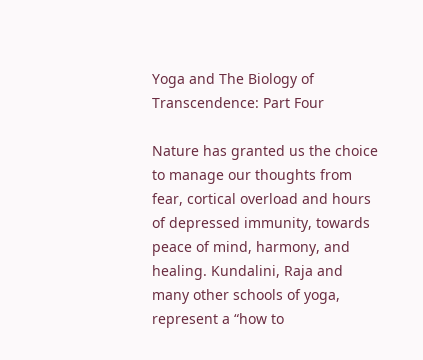Yoga and The Biology of Transcendence: Part Four

Nature has granted us the choice to manage our thoughts from fear, cortical overload and hours of depressed immunity, towards peace of mind, harmony, and healing. Kundalini, Raja and many other schools of yoga, represent a “how to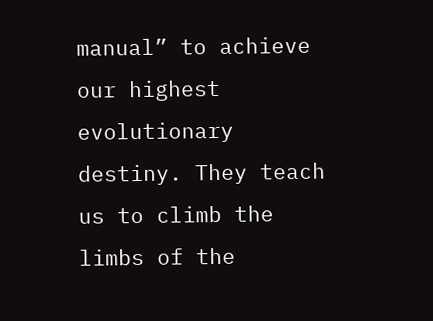manual” to achieve our highest evolutionary destiny. They teach us to climb the limbs of the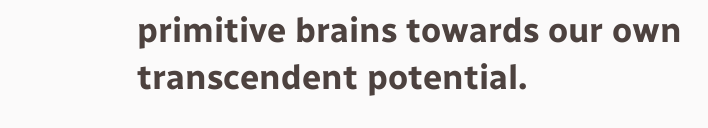primitive brains towards our own transcendent potential.